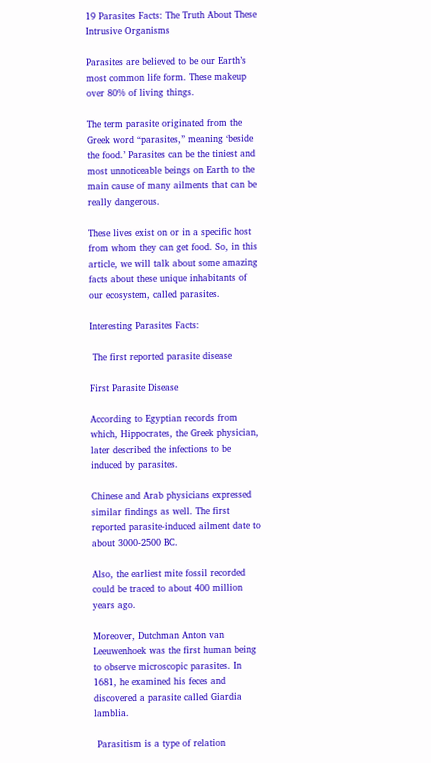19 Parasites Facts: The Truth About These Intrusive Organisms

Parasites are believed to be our Earth’s most common life form. These makeup over 80% of living things.

The term parasite originated from the Greek word “parasites,” meaning ‘beside the food.’ Parasites can be the tiniest and most unnoticeable beings on Earth to the main cause of many ailments that can be really dangerous.

These lives exist on or in a specific host from whom they can get food. So, in this article, we will talk about some amazing facts about these unique inhabitants of our ecosystem, called parasites.

Interesting Parasites Facts:

 The first reported parasite disease

First Parasite Disease

According to Egyptian records from which, Hippocrates, the Greek physician, later described the infections to be induced by parasites.

Chinese and Arab physicians expressed similar findings as well. The first reported parasite-induced ailment date to about 3000-2500 BC.

Also, the earliest mite fossil recorded could be traced to about 400 million years ago.

Moreover, Dutchman Anton van Leeuwenhoek was the first human being to observe microscopic parasites. In 1681, he examined his feces and discovered a parasite called Giardia lamblia.

 Parasitism is a type of relation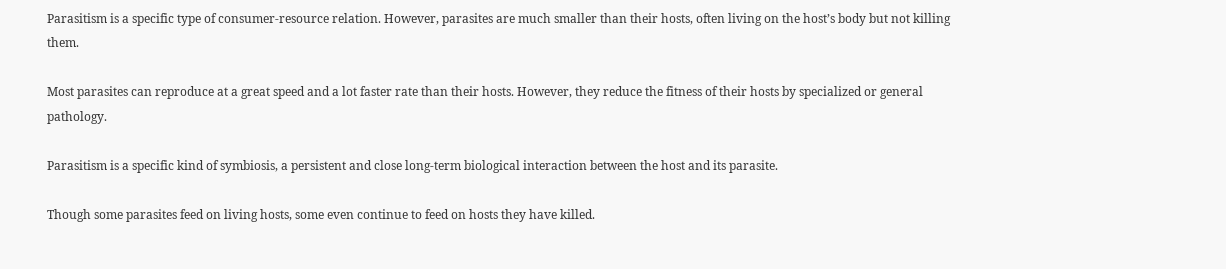Parasitism is a specific type of consumer-resource relation. However, parasites are much smaller than their hosts, often living on the host’s body but not killing them.

Most parasites can reproduce at a great speed and a lot faster rate than their hosts. However, they reduce the fitness of their hosts by specialized or general pathology.

Parasitism is a specific kind of symbiosis, a persistent and close long-term biological interaction between the host and its parasite.

Though some parasites feed on living hosts, some even continue to feed on hosts they have killed.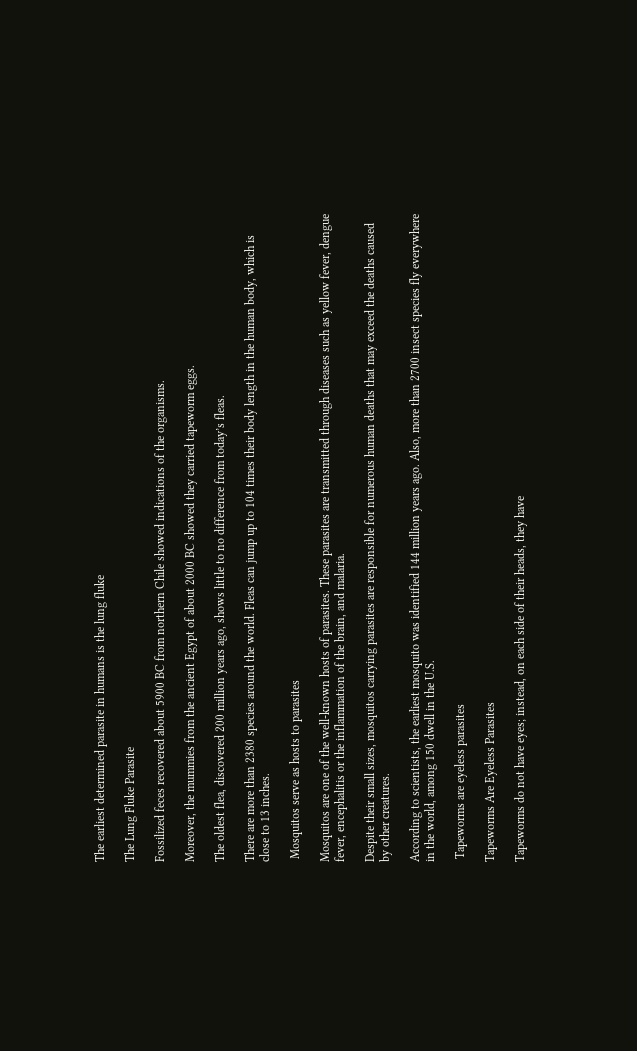The earliest determined parasite in humans is the lung fluke

The Lung Fluke Parasite

Fossilized feces recovered about 5900 BC from northern Chile showed indications of the organisms.

Moreover, the mummies from the ancient Egypt of about 2000 BC showed they carried tapeworm eggs.

The oldest flea, discovered 200 million years ago, shows little to no difference from today’s fleas.

There are more than 2380 species around the world. Fleas can jump up to 104 times their body length in the human body, which is close to 13 inches.

 Mosquitos serve as hosts to parasites

Mosquitos are one of the well-known hosts of parasites. These parasites are transmitted through diseases such as yellow fever, dengue fever, encephalitis or the inflammation of the brain, and malaria.

Despite their small sizes, mosquitos carrying parasites are responsible for numerous human deaths that may exceed the deaths caused by other creatures.

According to scientists, the earliest mosquito was identified 144 million years ago. Also, more than 2700 insect species fly everywhere in the world, among 150 dwell in the U.S.

 Tapeworms are eyeless parasites

Tapeworms Are Eyeless Parasites

Tapeworms do not have eyes; instead, on each side of their heads, they have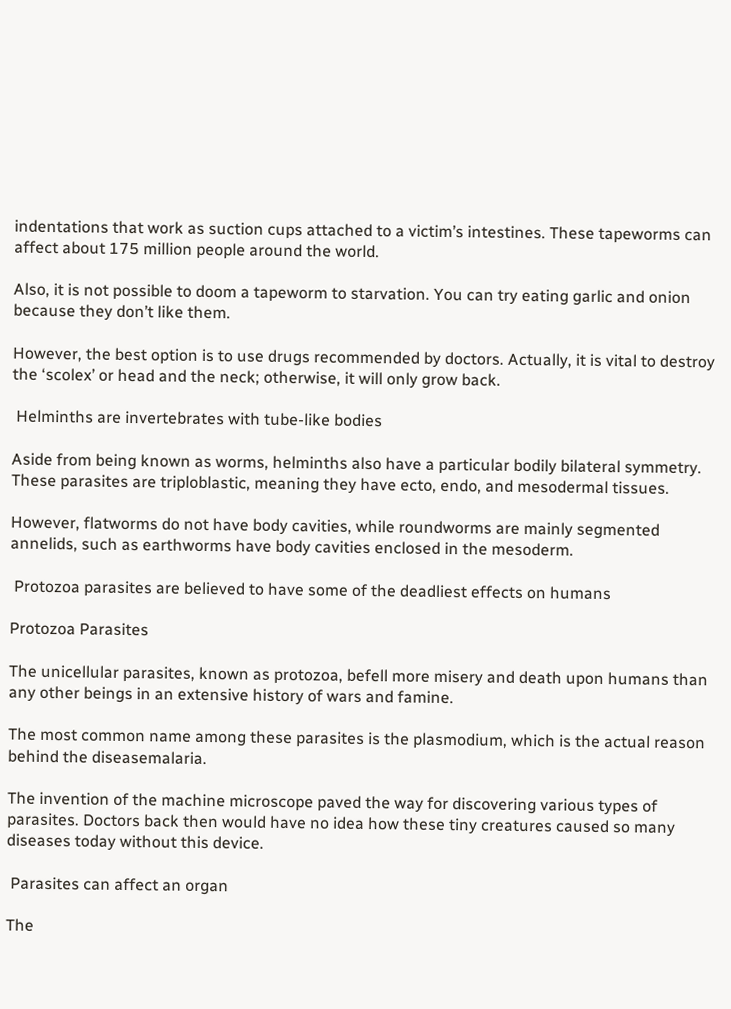indentations that work as suction cups attached to a victim’s intestines. These tapeworms can affect about 175 million people around the world.

Also, it is not possible to doom a tapeworm to starvation. You can try eating garlic and onion because they don’t like them.

However, the best option is to use drugs recommended by doctors. Actually, it is vital to destroy the ‘scolex’ or head and the neck; otherwise, it will only grow back.

 Helminths are invertebrates with tube-like bodies

Aside from being known as worms, helminths also have a particular bodily bilateral symmetry. These parasites are triploblastic, meaning they have ecto, endo, and mesodermal tissues.

However, flatworms do not have body cavities, while roundworms are mainly segmented annelids, such as earthworms have body cavities enclosed in the mesoderm.

 Protozoa parasites are believed to have some of the deadliest effects on humans

Protozoa Parasites

The unicellular parasites, known as protozoa, befell more misery and death upon humans than any other beings in an extensive history of wars and famine.

The most common name among these parasites is the plasmodium, which is the actual reason behind the diseasemalaria.

The invention of the machine microscope paved the way for discovering various types of parasites. Doctors back then would have no idea how these tiny creatures caused so many diseases today without this device.

 Parasites can affect an organ

The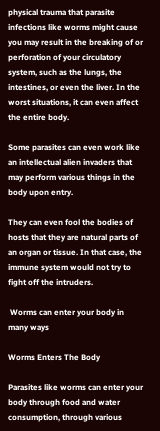physical trauma that parasite infections like worms might cause you may result in the breaking of or perforation of your circulatory system, such as the lungs, the intestines, or even the liver. In the worst situations, it can even affect the entire body.

Some parasites can even work like an intellectual alien invaders that may perform various things in the body upon entry.

They can even fool the bodies of hosts that they are natural parts of an organ or tissue. In that case, the immune system would not try to fight off the intruders.

 Worms can enter your body in many ways

Worms Enters The Body

Parasites like worms can enter your body through food and water consumption, through various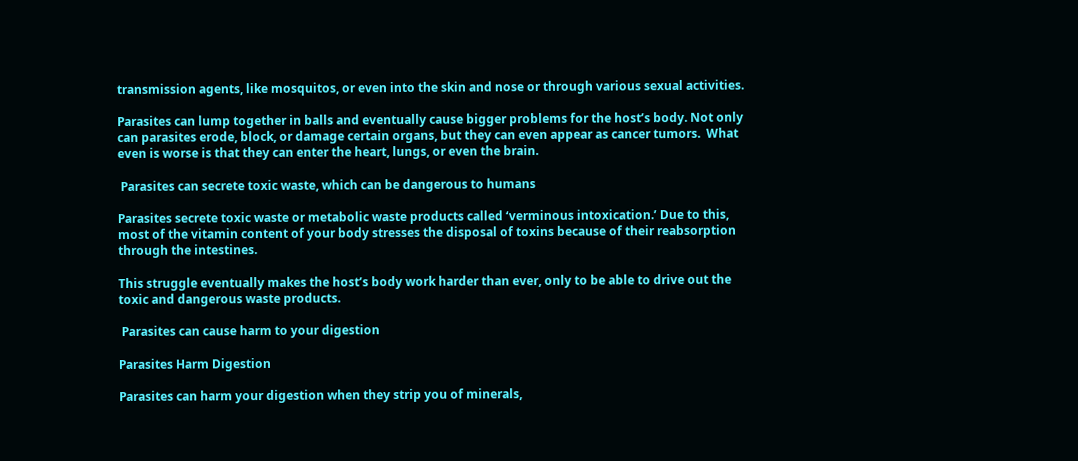transmission agents, like mosquitos, or even into the skin and nose or through various sexual activities.

Parasites can lump together in balls and eventually cause bigger problems for the host’s body. Not only can parasites erode, block, or damage certain organs, but they can even appear as cancer tumors.  What even is worse is that they can enter the heart, lungs, or even the brain.

 Parasites can secrete toxic waste, which can be dangerous to humans

Parasites secrete toxic waste or metabolic waste products called ‘verminous intoxication.’ Due to this, most of the vitamin content of your body stresses the disposal of toxins because of their reabsorption through the intestines.

This struggle eventually makes the host’s body work harder than ever, only to be able to drive out the toxic and dangerous waste products.

 Parasites can cause harm to your digestion

Parasites Harm Digestion

Parasites can harm your digestion when they strip you of minerals,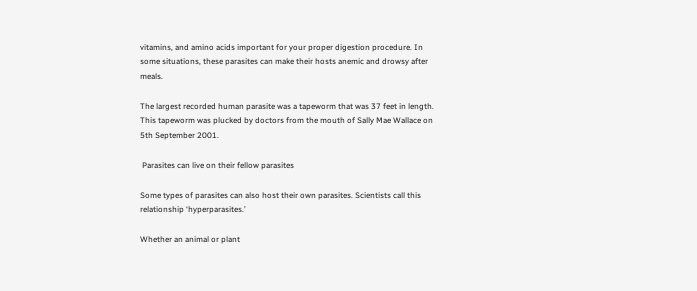vitamins, and amino acids important for your proper digestion procedure. In some situations, these parasites can make their hosts anemic and drowsy after meals.

The largest recorded human parasite was a tapeworm that was 37 feet in length. This tapeworm was plucked by doctors from the mouth of Sally Mae Wallace on 5th September 2001.

 Parasites can live on their fellow parasites

Some types of parasites can also host their own parasites. Scientists call this relationship ‘hyperparasites.’

Whether an animal or plant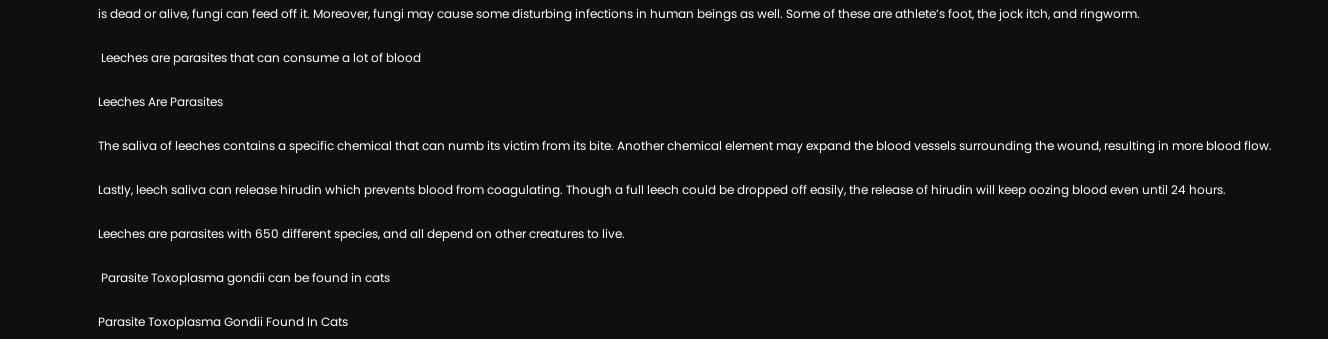is dead or alive, fungi can feed off it. Moreover, fungi may cause some disturbing infections in human beings as well. Some of these are athlete’s foot, the jock itch, and ringworm.

 Leeches are parasites that can consume a lot of blood

Leeches Are Parasites

The saliva of leeches contains a specific chemical that can numb its victim from its bite. Another chemical element may expand the blood vessels surrounding the wound, resulting in more blood flow.

Lastly, leech saliva can release hirudin which prevents blood from coagulating. Though a full leech could be dropped off easily, the release of hirudin will keep oozing blood even until 24 hours.

Leeches are parasites with 650 different species, and all depend on other creatures to live.

 Parasite Toxoplasma gondii can be found in cats

Parasite Toxoplasma Gondii Found In Cats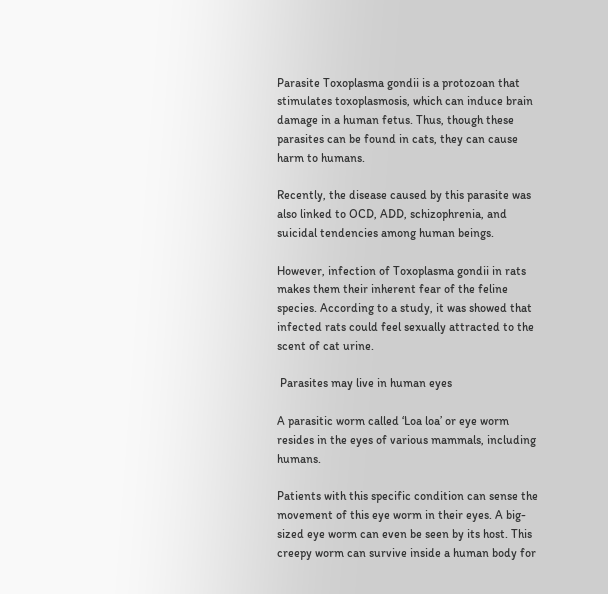Parasite Toxoplasma gondii is a protozoan that stimulates toxoplasmosis, which can induce brain damage in a human fetus. Thus, though these parasites can be found in cats, they can cause harm to humans.

Recently, the disease caused by this parasite was also linked to OCD, ADD, schizophrenia, and suicidal tendencies among human beings.

However, infection of Toxoplasma gondii in rats makes them their inherent fear of the feline species. According to a study, it was showed that infected rats could feel sexually attracted to the scent of cat urine.

 Parasites may live in human eyes

A parasitic worm called ‘Loa loa’ or eye worm resides in the eyes of various mammals, including humans.

Patients with this specific condition can sense the movement of this eye worm in their eyes. A big-sized eye worm can even be seen by its host. This creepy worm can survive inside a human body for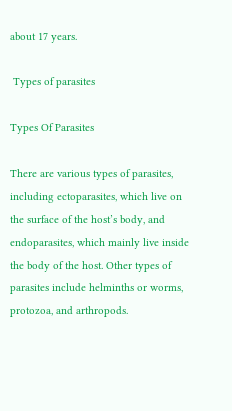about 17 years.

 Types of parasites

Types Of Parasites

There are various types of parasites, including ectoparasites, which live on the surface of the host’s body, and endoparasites, which mainly live inside the body of the host. Other types of parasites include helminths or worms, protozoa, and arthropods.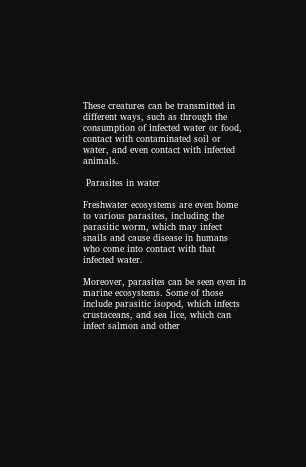These creatures can be transmitted in different ways, such as through the consumption of infected water or food, contact with contaminated soil or water, and even contact with infected animals.

 Parasites in water

Freshwater ecosystems are even home to various parasites, including the parasitic worm, which may infect snails and cause disease in humans who come into contact with that infected water.

Moreover, parasites can be seen even in marine ecosystems. Some of those include parasitic isopod, which infects crustaceans, and sea lice, which can infect salmon and other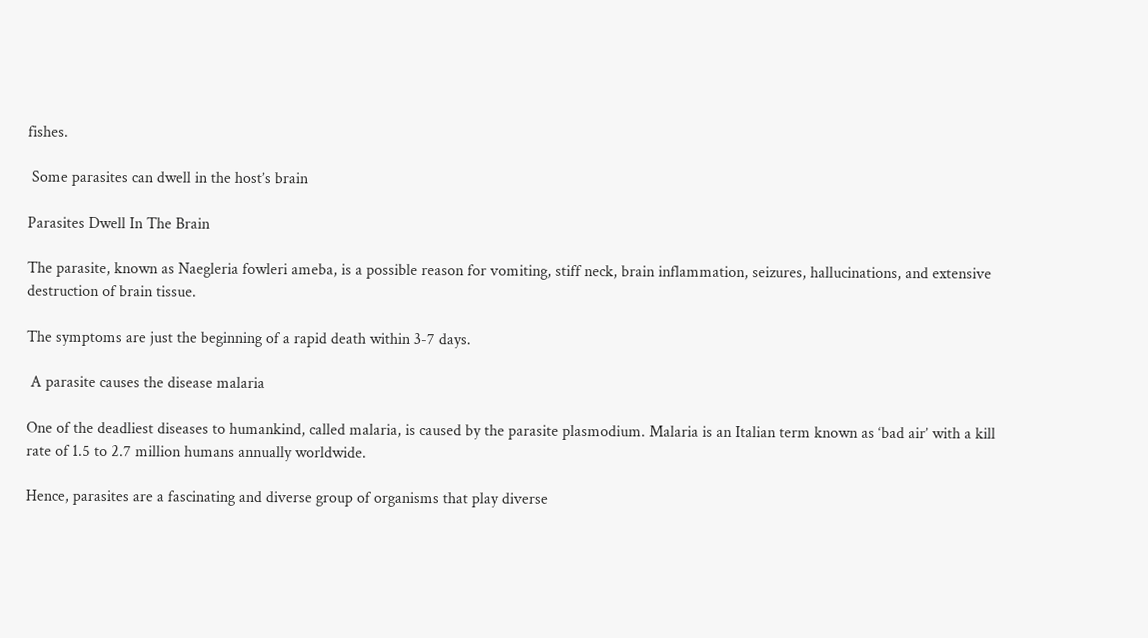fishes.

 Some parasites can dwell in the host’s brain

Parasites Dwell In The Brain

The parasite, known as Naegleria fowleri ameba, is a possible reason for vomiting, stiff neck, brain inflammation, seizures, hallucinations, and extensive destruction of brain tissue.

The symptoms are just the beginning of a rapid death within 3-7 days.

 A parasite causes the disease malaria

One of the deadliest diseases to humankind, called malaria, is caused by the parasite plasmodium. Malaria is an Italian term known as ‘bad air’ with a kill rate of 1.5 to 2.7 million humans annually worldwide.

Hence, parasites are a fascinating and diverse group of organisms that play diverse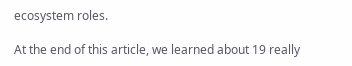ecosystem roles.

At the end of this article, we learned about 19 really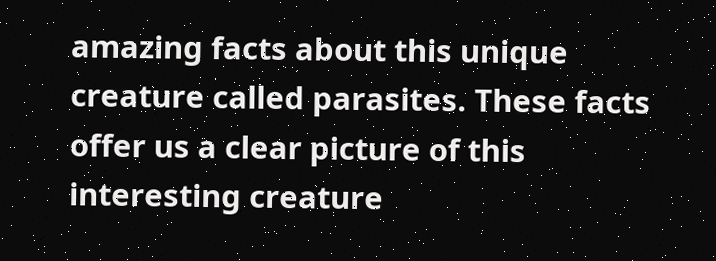amazing facts about this unique creature called parasites. These facts offer us a clear picture of this interesting creature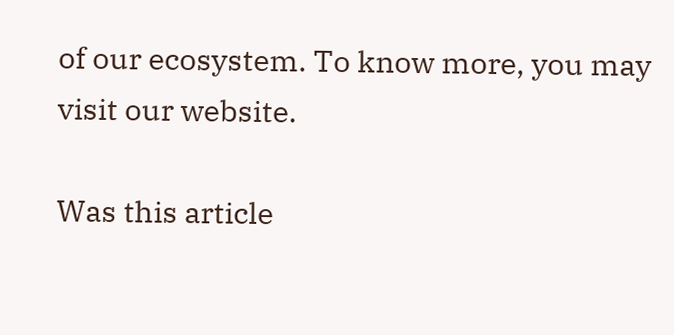of our ecosystem. To know more, you may visit our website.

Was this article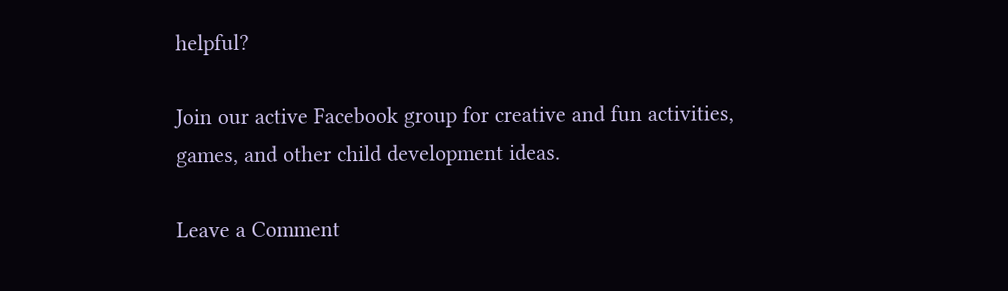helpful?

Join our active Facebook group for creative and fun activities, games, and other child development ideas.

Leave a Comment